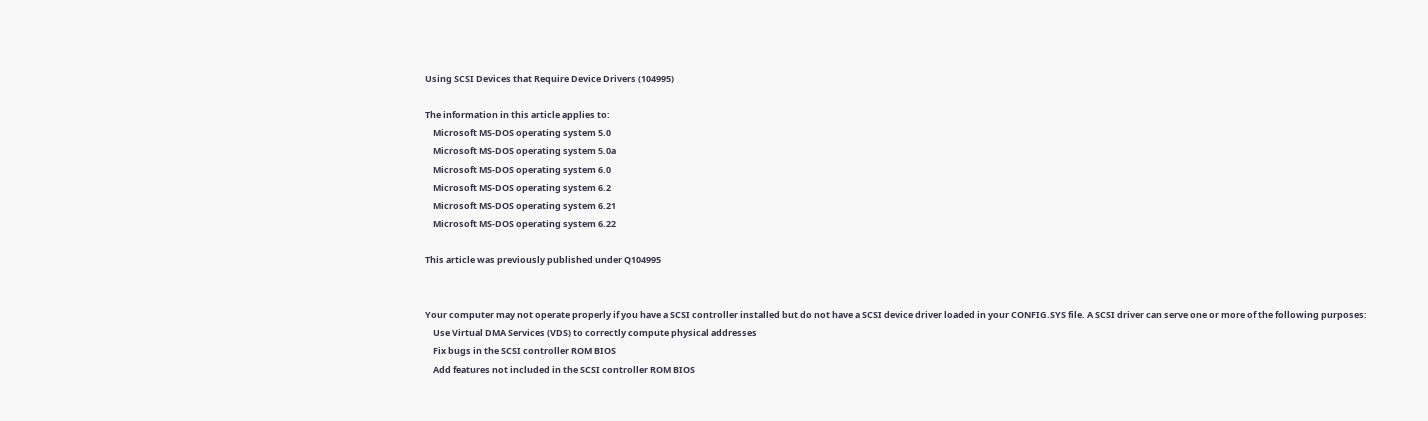Using SCSI Devices that Require Device Drivers (104995)

The information in this article applies to:
    Microsoft MS-DOS operating system 5.0
    Microsoft MS-DOS operating system 5.0a
    Microsoft MS-DOS operating system 6.0
    Microsoft MS-DOS operating system 6.2
    Microsoft MS-DOS operating system 6.21
    Microsoft MS-DOS operating system 6.22

This article was previously published under Q104995


Your computer may not operate properly if you have a SCSI controller installed but do not have a SCSI device driver loaded in your CONFIG.SYS file. A SCSI driver can serve one or more of the following purposes:
    Use Virtual DMA Services (VDS) to correctly compute physical addresses
    Fix bugs in the SCSI controller ROM BIOS
    Add features not included in the SCSI controller ROM BIOS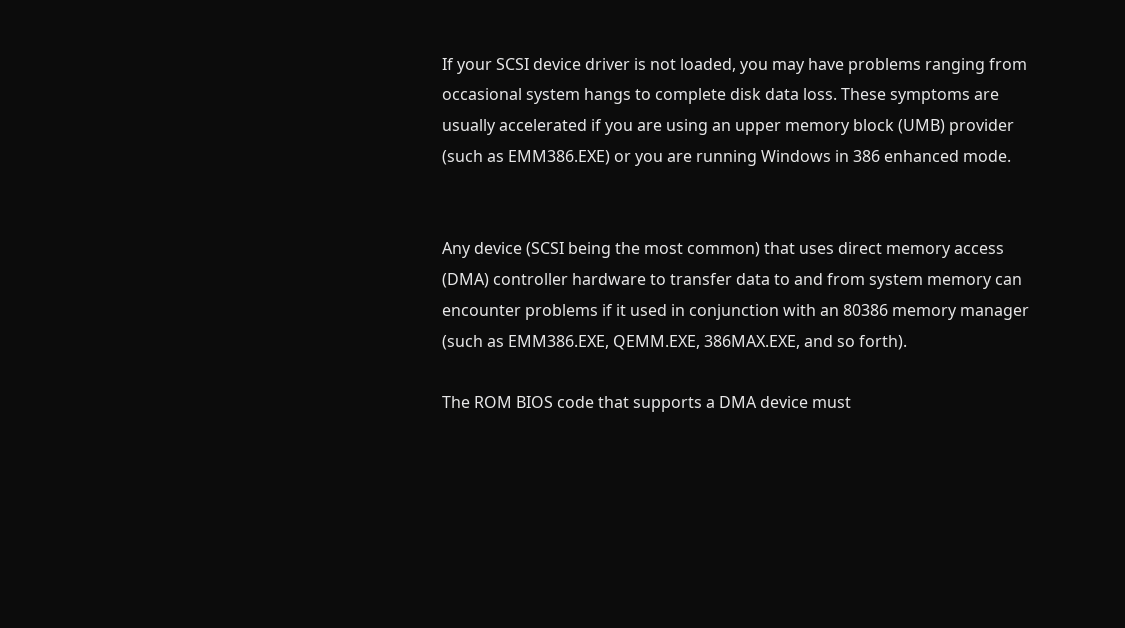If your SCSI device driver is not loaded, you may have problems ranging from occasional system hangs to complete disk data loss. These symptoms are usually accelerated if you are using an upper memory block (UMB) provider (such as EMM386.EXE) or you are running Windows in 386 enhanced mode.


Any device (SCSI being the most common) that uses direct memory access (DMA) controller hardware to transfer data to and from system memory can encounter problems if it used in conjunction with an 80386 memory manager (such as EMM386.EXE, QEMM.EXE, 386MAX.EXE, and so forth).

The ROM BIOS code that supports a DMA device must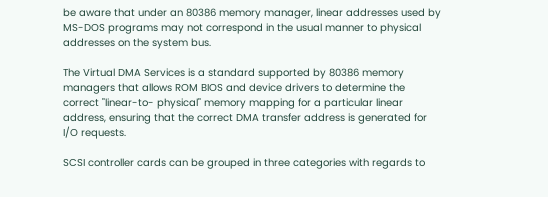be aware that under an 80386 memory manager, linear addresses used by MS-DOS programs may not correspond in the usual manner to physical addresses on the system bus.

The Virtual DMA Services is a standard supported by 80386 memory managers that allows ROM BIOS and device drivers to determine the correct "linear-to- physical" memory mapping for a particular linear address, ensuring that the correct DMA transfer address is generated for I/O requests.

SCSI controller cards can be grouped in three categories with regards to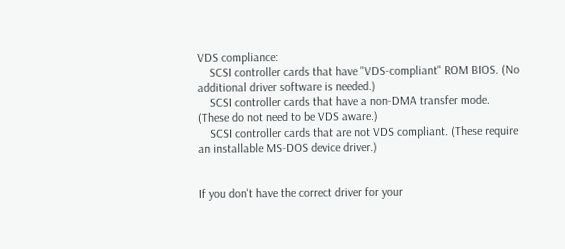VDS compliance:
    SCSI controller cards that have "VDS-compliant" ROM BIOS. (No additional driver software is needed.)
    SCSI controller cards that have a non-DMA transfer mode. (These do not need to be VDS aware.)
    SCSI controller cards that are not VDS compliant. (These require an installable MS-DOS device driver.)


If you don't have the correct driver for your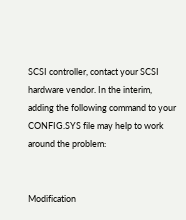SCSI controller, contact your SCSI hardware vendor. In the interim, adding the following command to your CONFIG.SYS file may help to work around the problem:


Modification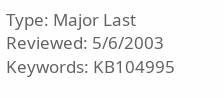Type: Major Last Reviewed: 5/6/2003
Keywords: KB104995